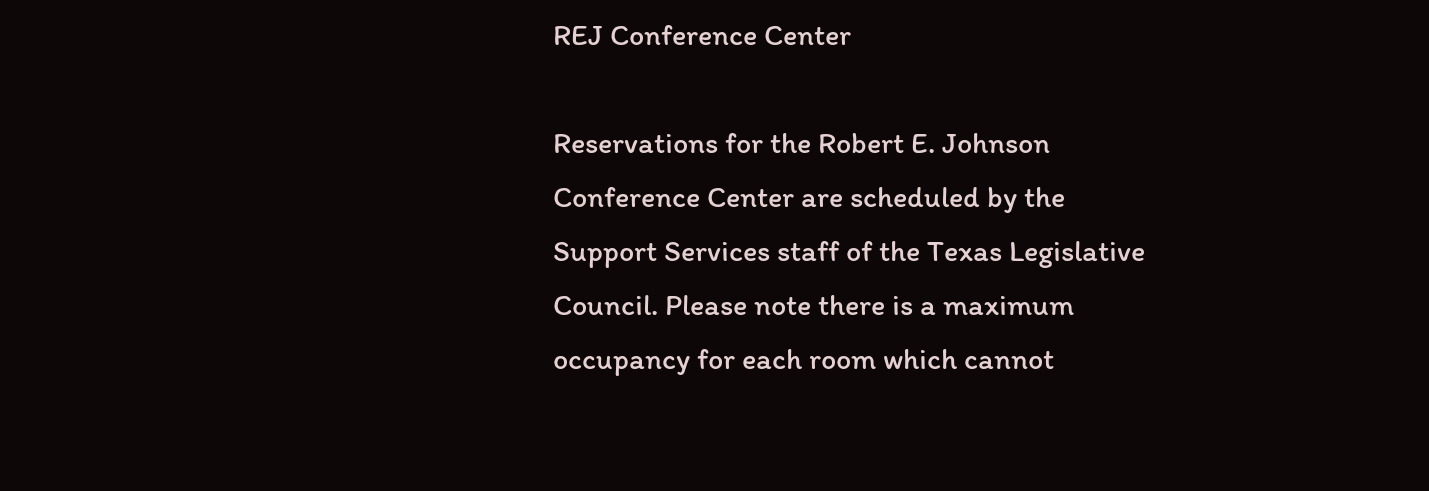REJ Conference Center

Reservations for the Robert E. Johnson Conference Center are scheduled by the Support Services staff of the Texas Legislative Council. Please note there is a maximum occupancy for each room which cannot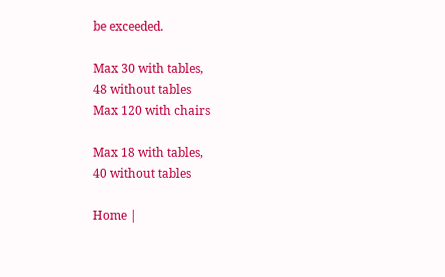be exceeded.

Max 30 with tables,
48 without tables
Max 120 with chairs

Max 18 with tables,
40 without tables

Home |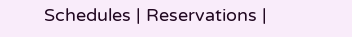Schedules | Reservations |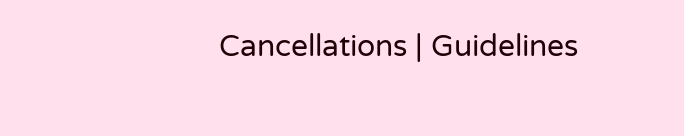Cancellations | Guidelines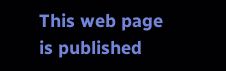This web page is published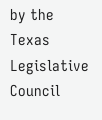by the Texas Legislative Council